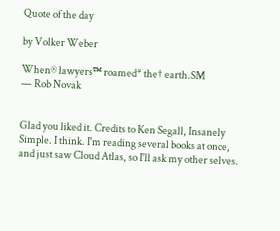Quote of the day

by Volker Weber

When® lawyers™ roamed* the† earth.SM
— Rob Novak


Glad you liked it. Credits to Ken Segall, Insanely Simple. I think. I'm reading several books at once, and just saw Cloud Atlas, so I'll ask my other selves.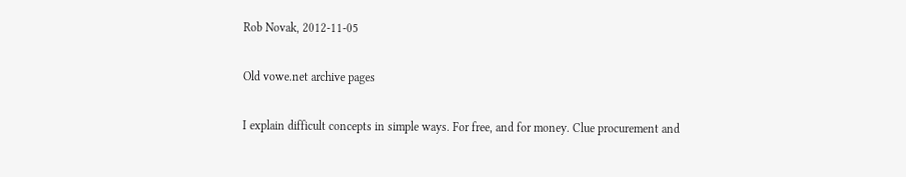Rob Novak, 2012-11-05

Old vowe.net archive pages

I explain difficult concepts in simple ways. For free, and for money. Clue procurement and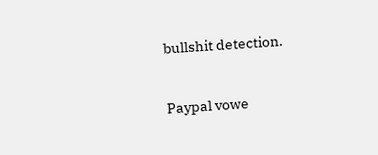bullshit detection.


Paypal vowe